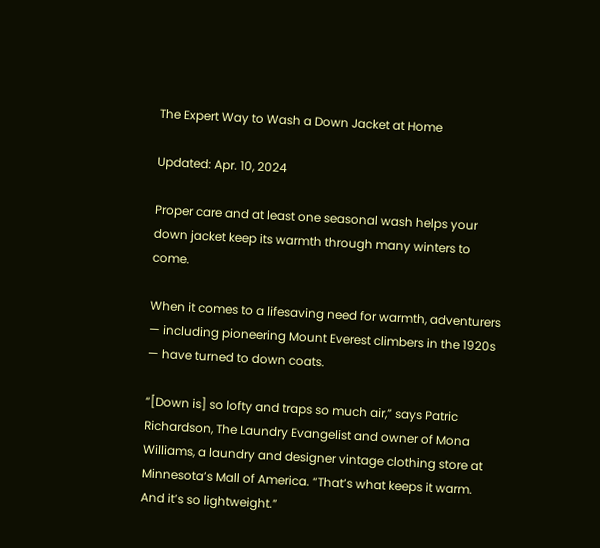The Expert Way to Wash a Down Jacket at Home

Updated: Apr. 10, 2024

Proper care and at least one seasonal wash helps your down jacket keep its warmth through many winters to come.

When it comes to a lifesaving need for warmth, adventurers — including pioneering Mount Everest climbers in the 1920s — have turned to down coats.

“[Down is] so lofty and traps so much air,” says Patric Richardson, The Laundry Evangelist and owner of Mona Williams, a laundry and designer vintage clothing store at Minnesota’s Mall of America. “That’s what keeps it warm. And it’s so lightweight.”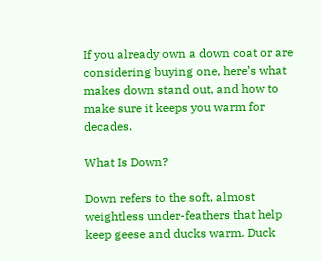If you already own a down coat or are considering buying one, here’s what makes down stand out, and how to make sure it keeps you warm for decades.

What Is Down?

Down refers to the soft, almost weightless under-feathers that help keep geese and ducks warm. Duck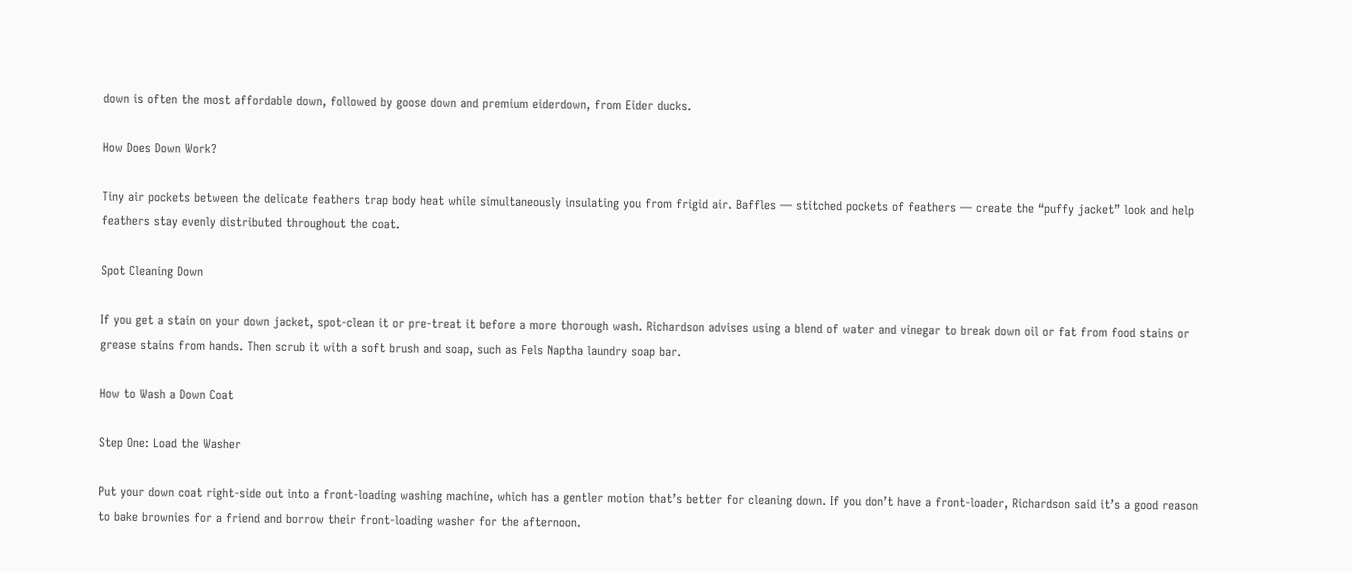down is often the most affordable down, followed by goose down and premium eiderdown, from Eider ducks.

How Does Down Work?

Tiny air pockets between the delicate feathers trap body heat while simultaneously insulating you from frigid air. Baffles — stitched pockets of feathers — create the “puffy jacket” look and help feathers stay evenly distributed throughout the coat.

Spot Cleaning Down

If you get a stain on your down jacket, spot-clean it or pre-treat it before a more thorough wash. Richardson advises using a blend of water and vinegar to break down oil or fat from food stains or grease stains from hands. Then scrub it with a soft brush and soap, such as Fels Naptha laundry soap bar.

How to Wash a Down Coat

Step One: Load the Washer

Put your down coat right-side out into a front-loading washing machine, which has a gentler motion that’s better for cleaning down. If you don’t have a front-loader, Richardson said it’s a good reason to bake brownies for a friend and borrow their front-loading washer for the afternoon.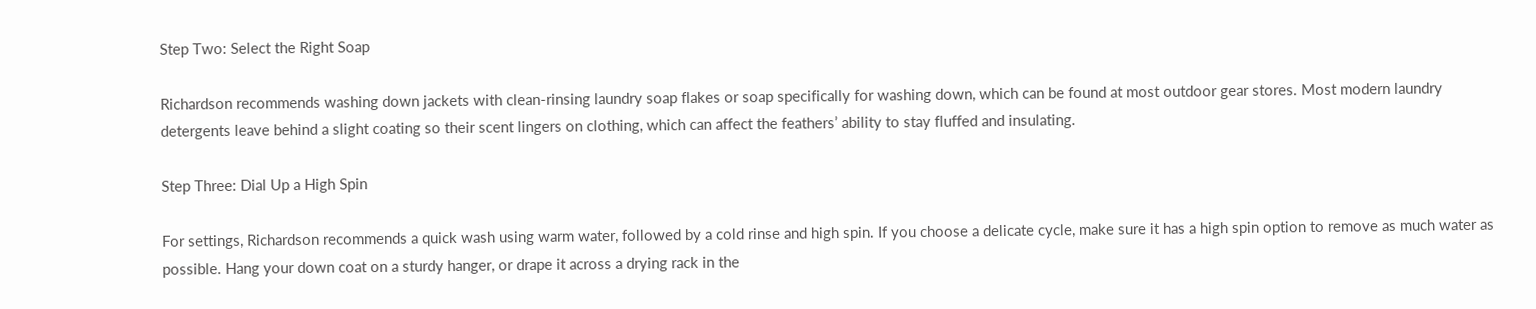Step Two: Select the Right Soap

Richardson recommends washing down jackets with clean-rinsing laundry soap flakes or soap specifically for washing down, which can be found at most outdoor gear stores. Most modern laundry detergents leave behind a slight coating so their scent lingers on clothing, which can affect the feathers’ ability to stay fluffed and insulating.

Step Three: Dial Up a High Spin

For settings, Richardson recommends a quick wash using warm water, followed by a cold rinse and high spin. If you choose a delicate cycle, make sure it has a high spin option to remove as much water as possible. Hang your down coat on a sturdy hanger, or drape it across a drying rack in the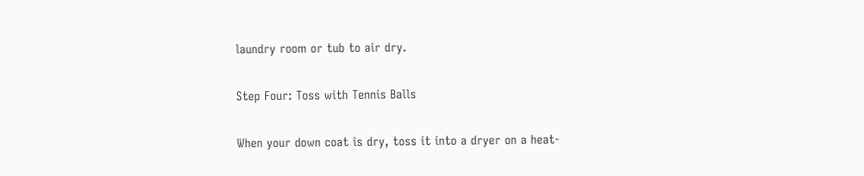laundry room or tub to air dry.

Step Four: Toss with Tennis Balls

When your down coat is dry, toss it into a dryer on a heat-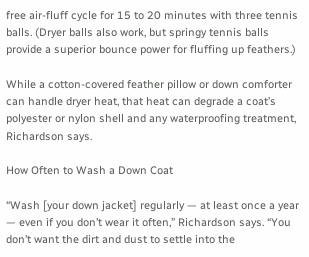free air-fluff cycle for 15 to 20 minutes with three tennis balls. (Dryer balls also work, but springy tennis balls provide a superior bounce power for fluffing up feathers.)

While a cotton-covered feather pillow or down comforter can handle dryer heat, that heat can degrade a coat’s polyester or nylon shell and any waterproofing treatment, Richardson says.

How Often to Wash a Down Coat

“Wash [your down jacket] regularly — at least once a year — even if you don’t wear it often,” Richardson says. “You don’t want the dirt and dust to settle into the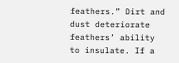feathers.” Dirt and dust deteriorate feathers’ ability to insulate. If a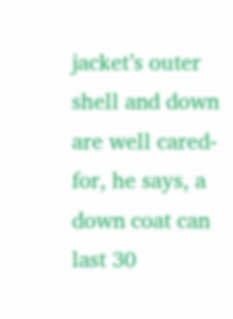jacket’s outer shell and down are well cared-for, he says, a down coat can last 30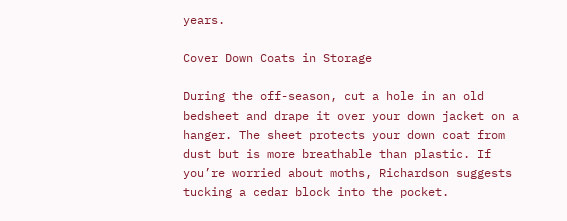years.

Cover Down Coats in Storage

During the off-season, cut a hole in an old bedsheet and drape it over your down jacket on a hanger. The sheet protects your down coat from dust but is more breathable than plastic. If you’re worried about moths, Richardson suggests tucking a cedar block into the pocket.